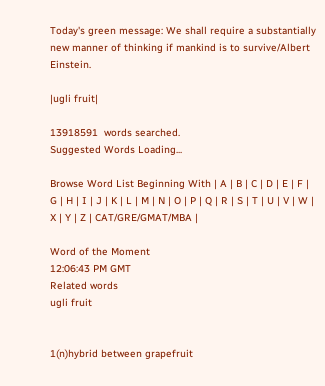Today's green message: We shall require a substantially new manner of thinking if mankind is to survive/Albert Einstein.

|ugli fruit|

13918591  words searched.
Suggested Words Loading...

Browse Word List Beginning With | A | B | C | D | E | F | G | H | I | J | K | L | M | N | O | P | Q | R | S | T | U | V | W | X | Y | Z | CAT/GRE/GMAT/MBA |

Word of the Moment
12:06:43 PM GMT
Related words
ugli fruit


1(n)hybrid between grapefruit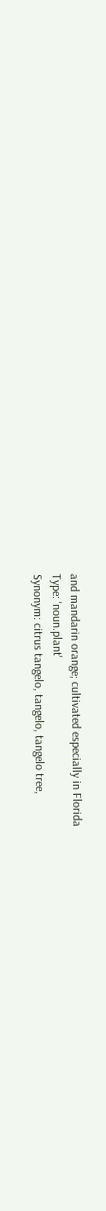and mandarin orange; cultivated especially in Florida
Type: 'noun.plant'
Synonym: citrus tangelo, tangelo, tangelo tree,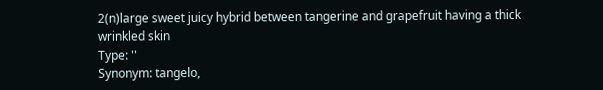2(n)large sweet juicy hybrid between tangerine and grapefruit having a thick wrinkled skin
Type: ''
Synonym: tangelo,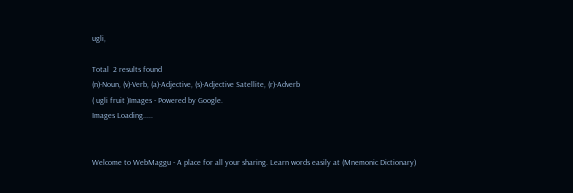ugli,

Total  2 results found
(n)-Noun, (v)-Verb, (a)-Adjective, (s)-Adjective Satellite, (r)-Adverb
( ugli fruit )Images - Powered by Google.
Images Loading.....


Welcome to WebMaggu - A place for all your sharing. Learn words easily at (Mnemonic Dictionary)